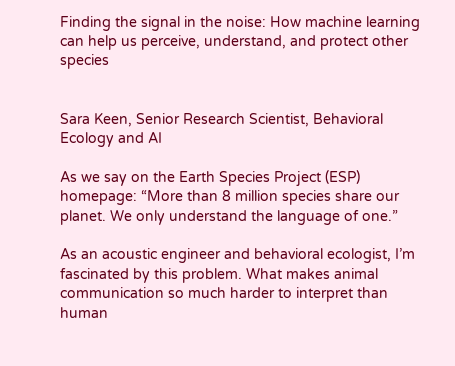Finding the signal in the noise: How machine learning can help us perceive, understand, and protect other species


Sara Keen, Senior Research Scientist, Behavioral Ecology and AI

As we say on the Earth Species Project (ESP) homepage: “More than 8 million species share our planet. We only understand the language of one.”

As an acoustic engineer and behavioral ecologist, I’m fascinated by this problem. What makes animal communication so much harder to interpret than human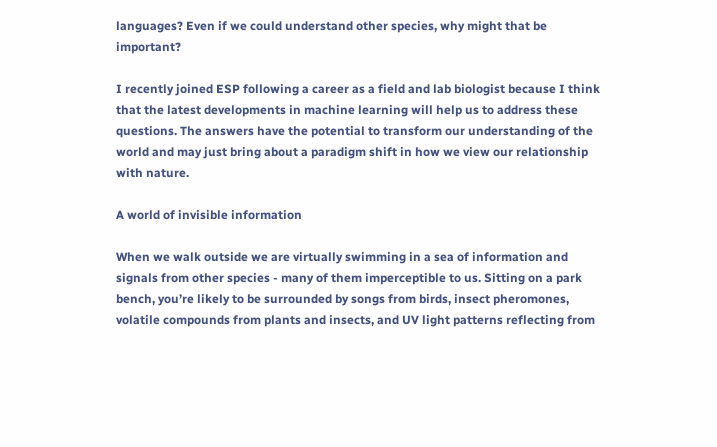languages? Even if we could understand other species, why might that be important?

I recently joined ESP following a career as a field and lab biologist because I think that the latest developments in machine learning will help us to address these questions. The answers have the potential to transform our understanding of the world and may just bring about a paradigm shift in how we view our relationship with nature.

A world of invisible information

When we walk outside we are virtually swimming in a sea of information and signals from other species - many of them imperceptible to us. Sitting on a park bench, you’re likely to be surrounded by songs from birds, insect pheromones, volatile compounds from plants and insects, and UV light patterns reflecting from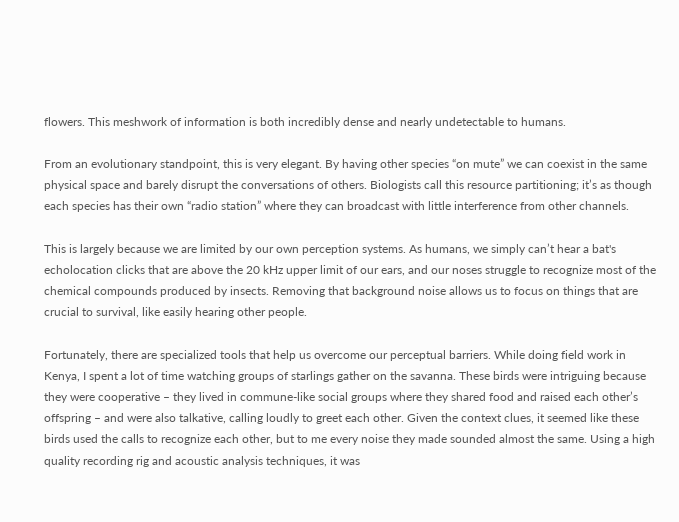flowers. This meshwork of information is both incredibly dense and nearly undetectable to humans.

From an evolutionary standpoint, this is very elegant. By having other species “on mute” we can coexist in the same physical space and barely disrupt the conversations of others. Biologists call this resource partitioning; it’s as though each species has their own “radio station” where they can broadcast with little interference from other channels.

This is largely because we are limited by our own perception systems. As humans, we simply can’t hear a bat's echolocation clicks that are above the 20 kHz upper limit of our ears, and our noses struggle to recognize most of the chemical compounds produced by insects. Removing that background noise allows us to focus on things that are crucial to survival, like easily hearing other people.

Fortunately, there are specialized tools that help us overcome our perceptual barriers. While doing field work in Kenya, I spent a lot of time watching groups of starlings gather on the savanna. These birds were intriguing because they were cooperative – they lived in commune-like social groups where they shared food and raised each other’s offspring – and were also talkative, calling loudly to greet each other. Given the context clues, it seemed like these birds used the calls to recognize each other, but to me every noise they made sounded almost the same. Using a high quality recording rig and acoustic analysis techniques, it was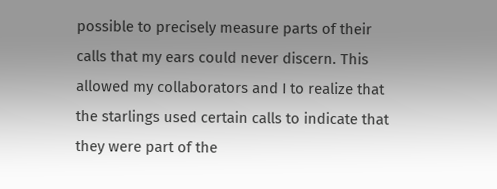possible to precisely measure parts of their calls that my ears could never discern. This allowed my collaborators and I to realize that the starlings used certain calls to indicate that they were part of the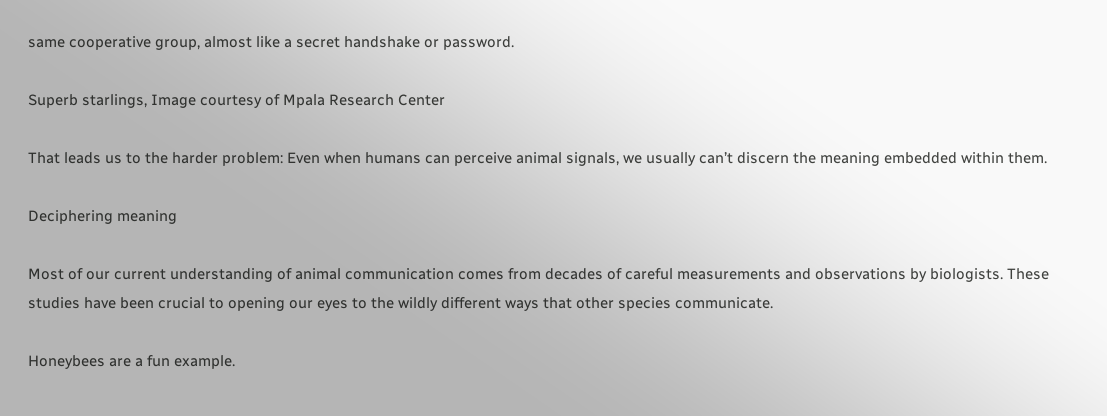same cooperative group, almost like a secret handshake or password.

Superb starlings, Image courtesy of Mpala Research Center

That leads us to the harder problem: Even when humans can perceive animal signals, we usually can’t discern the meaning embedded within them.

Deciphering meaning

Most of our current understanding of animal communication comes from decades of careful measurements and observations by biologists. These studies have been crucial to opening our eyes to the wildly different ways that other species communicate.

Honeybees are a fun example.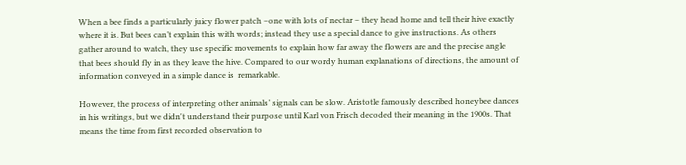When a bee finds a particularly juicy flower patch –one with lots of nectar – they head home and tell their hive exactly where it is. But bees can’t explain this with words; instead they use a special dance to give instructions. As others gather around to watch, they use specific movements to explain how far away the flowers are and the precise angle that bees should fly in as they leave the hive. Compared to our wordy human explanations of directions, the amount of information conveyed in a simple dance is  remarkable.

However, the process of interpreting other animals’ signals can be slow. Aristotle famously described honeybee dances in his writings, but we didn't understand their purpose until Karl von Frisch decoded their meaning in the 1900s. That means the time from first recorded observation to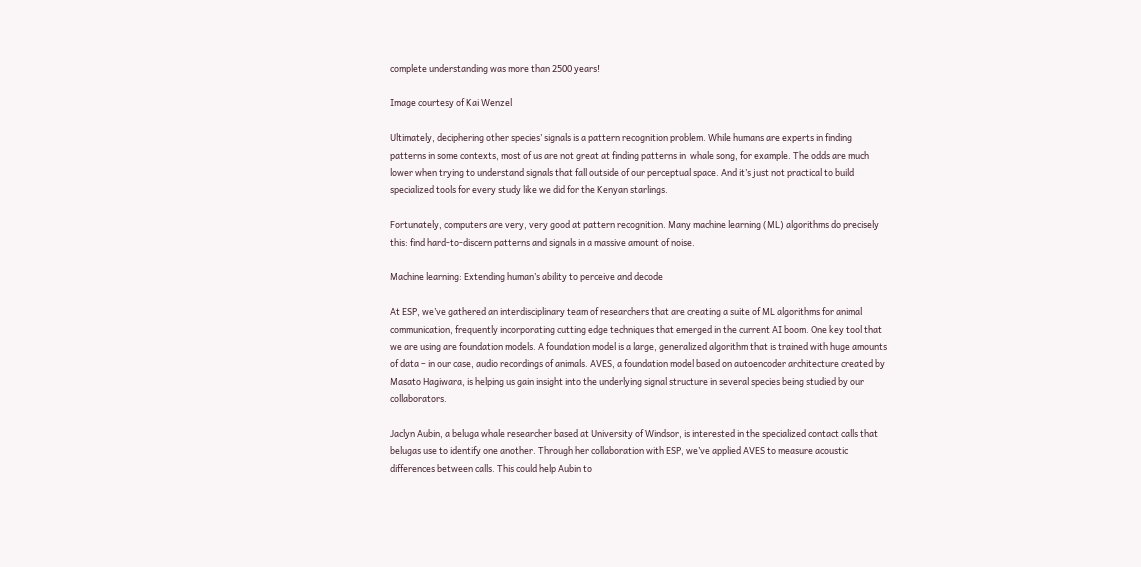complete understanding was more than 2500 years!

Image courtesy of Kai Wenzel

Ultimately, deciphering other species’ signals is a pattern recognition problem. While humans are experts in finding patterns in some contexts, most of us are not great at finding patterns in  whale song, for example. The odds are much lower when trying to understand signals that fall outside of our perceptual space. And it’s just not practical to build specialized tools for every study like we did for the Kenyan starlings.

Fortunately, computers are very, very good at pattern recognition. Many machine learning (ML) algorithms do precisely this: find hard-to-discern patterns and signals in a massive amount of noise.

Machine learning: Extending human’s ability to perceive and decode

At ESP, we’ve gathered an interdisciplinary team of researchers that are creating a suite of ML algorithms for animal communication, frequently incorporating cutting edge techniques that emerged in the current AI boom. One key tool that we are using are foundation models. A foundation model is a large, generalized algorithm that is trained with huge amounts of data – in our case, audio recordings of animals. AVES, a foundation model based on autoencoder architecture created by Masato Hagiwara, is helping us gain insight into the underlying signal structure in several species being studied by our collaborators.

Jaclyn Aubin, a beluga whale researcher based at University of Windsor, is interested in the specialized contact calls that belugas use to identify one another. Through her collaboration with ESP, we’ve applied AVES to measure acoustic differences between calls. This could help Aubin to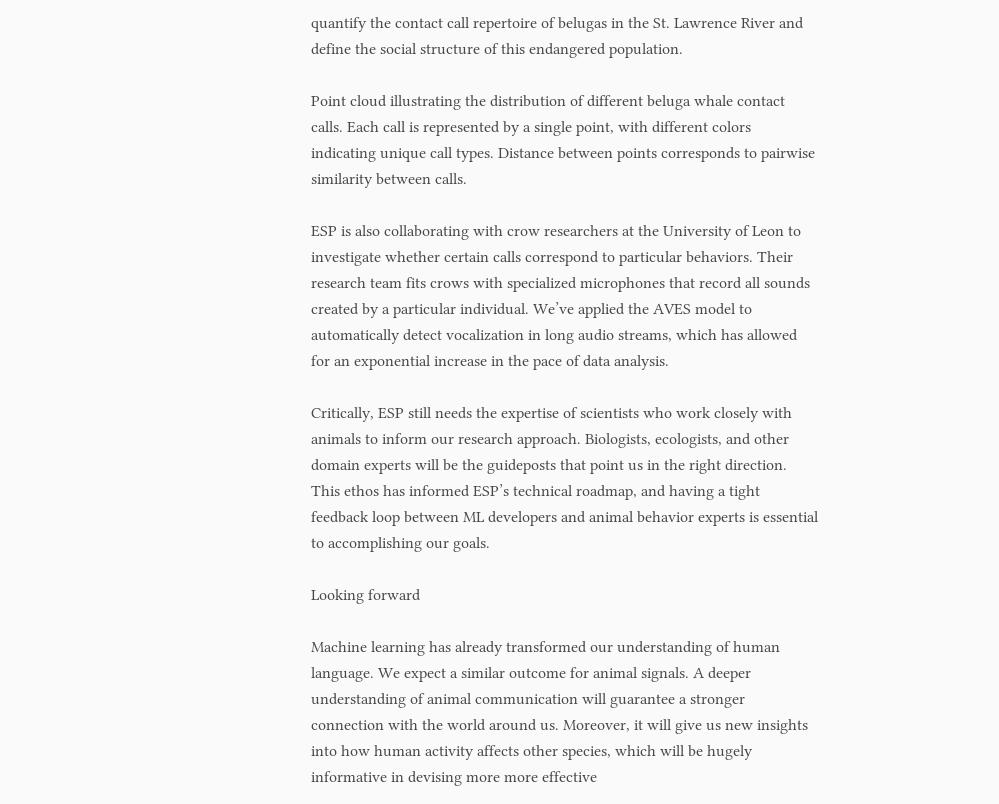quantify the contact call repertoire of belugas in the St. Lawrence River and define the social structure of this endangered population.

Point cloud illustrating the distribution of different beluga whale contact calls. Each call is represented by a single point, with different colors indicating unique call types. Distance between points corresponds to pairwise similarity between calls.

ESP is also collaborating with crow researchers at the University of Leon to investigate whether certain calls correspond to particular behaviors. Their research team fits crows with specialized microphones that record all sounds created by a particular individual. We’ve applied the AVES model to automatically detect vocalization in long audio streams, which has allowed for an exponential increase in the pace of data analysis.

Critically, ESP still needs the expertise of scientists who work closely with animals to inform our research approach. Biologists, ecologists, and other domain experts will be the guideposts that point us in the right direction. This ethos has informed ESP’s technical roadmap, and having a tight feedback loop between ML developers and animal behavior experts is essential to accomplishing our goals.

Looking forward

Machine learning has already transformed our understanding of human language. We expect a similar outcome for animal signals. A deeper understanding of animal communication will guarantee a stronger connection with the world around us. Moreover, it will give us new insights into how human activity affects other species, which will be hugely informative in devising more more effective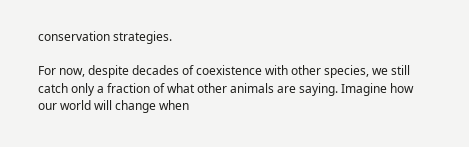conservation strategies.

For now, despite decades of coexistence with other species, we still catch only a fraction of what other animals are saying. Imagine how our world will change when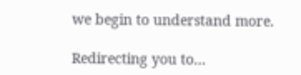we begin to understand more.

Redirecting you to…